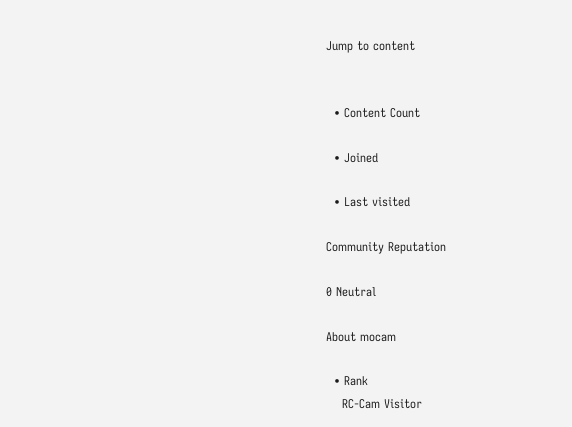Jump to content


  • Content Count

  • Joined

  • Last visited

Community Reputation

0 Neutral

About mocam

  • Rank
    RC-Cam Visitor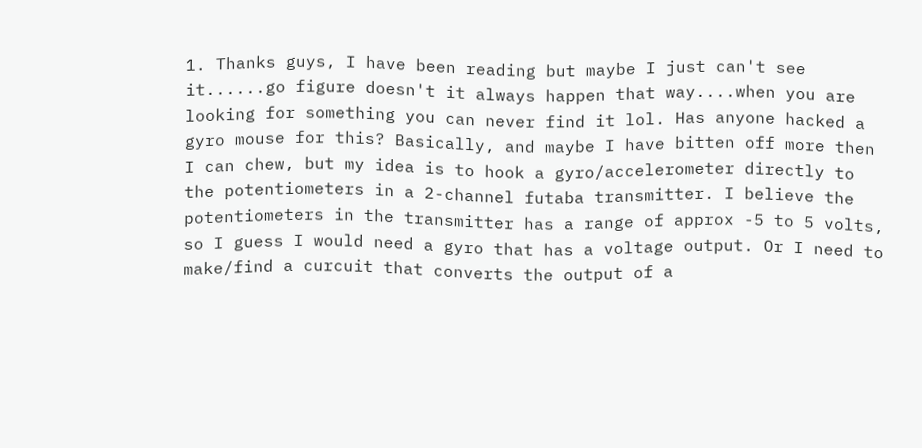1. Thanks guys, I have been reading but maybe I just can't see it......go figure doesn't it always happen that way....when you are looking for something you can never find it lol. Has anyone hacked a gyro mouse for this? Basically, and maybe I have bitten off more then I can chew, but my idea is to hook a gyro/accelerometer directly to the potentiometers in a 2-channel futaba transmitter. I believe the potentiometers in the transmitter has a range of approx -5 to 5 volts, so I guess I would need a gyro that has a voltage output. Or I need to make/find a curcuit that converts the output of a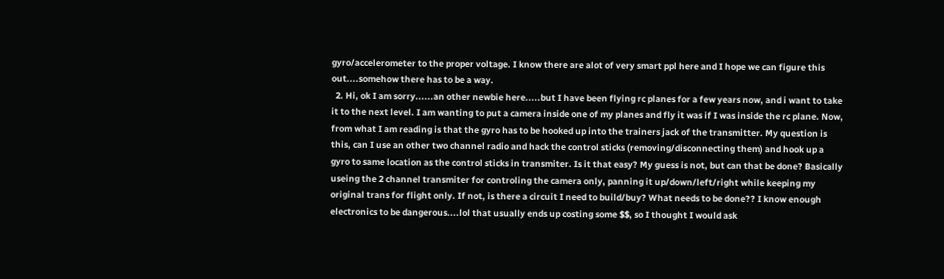gyro/accelerometer to the proper voltage. I know there are alot of very smart ppl here and I hope we can figure this out....somehow there has to be a way.
  2. Hi, ok I am sorry......an other newbie here.....but I have been flying rc planes for a few years now, and i want to take it to the next level. I am wanting to put a camera inside one of my planes and fly it was if I was inside the rc plane. Now, from what I am reading is that the gyro has to be hooked up into the trainers jack of the transmitter. My question is this, can I use an other two channel radio and hack the control sticks (removing/disconnecting them) and hook up a gyro to same location as the control sticks in transmiter. Is it that easy? My guess is not, but can that be done? Basically useing the 2 channel transmiter for controling the camera only, panning it up/down/left/right while keeping my original trans for flight only. If not, is there a circuit I need to build/buy? What needs to be done?? I know enough electronics to be dangerous....lol that usually ends up costing some $$, so I thought I would ask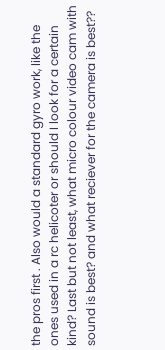the pros first . Also would a standard gyro work, like the ones used in a rc helicoter or should I look for a certain kind? Last but not least, what micro colour video cam with sound is best? and what reciever for the camera is best??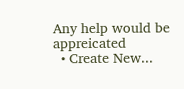Any help would be appreicated
  • Create New...